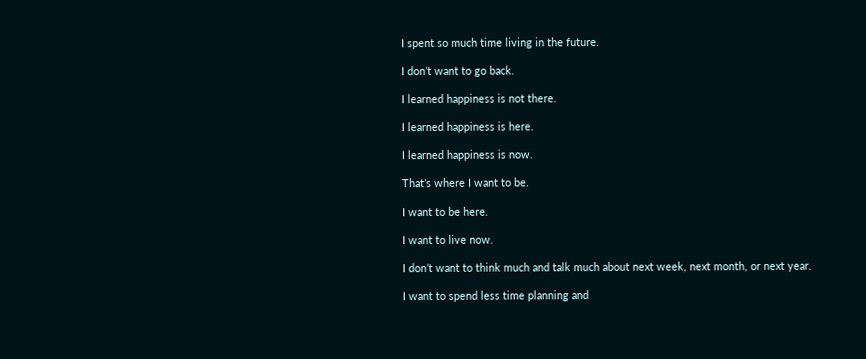I spent so much time living in the future.

I don’t want to go back.

I learned happiness is not there.

I learned happiness is here.

I learned happiness is now.

That’s where I want to be.

I want to be here.

I want to live now.

I don’t want to think much and talk much about next week, next month, or next year.

I want to spend less time planning and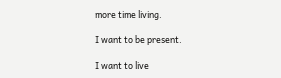more time living.

I want to be present.

I want to live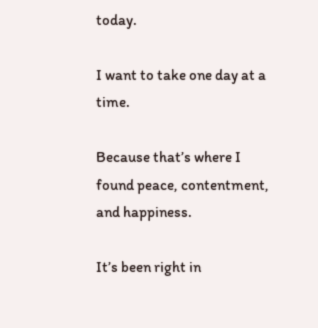today.

I want to take one day at a time.

Because that’s where I found peace, contentment, and happiness.

It’s been right in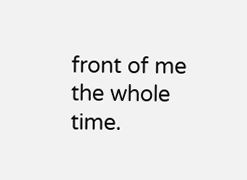front of me the whole time.